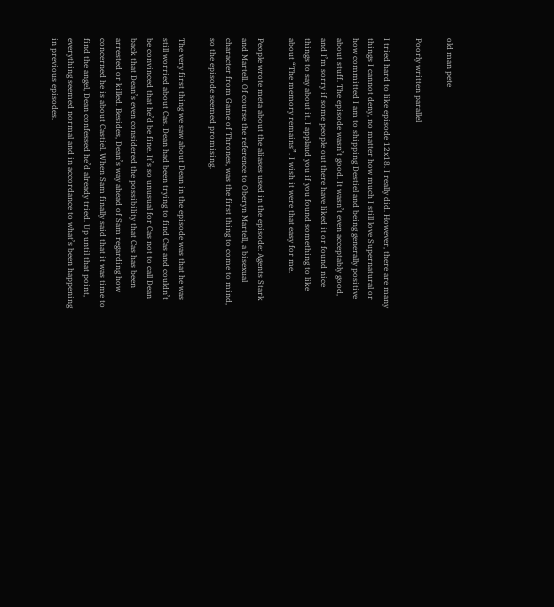old man pete

Poorly written parallel

I tried hard to like episode 12x18. I really did. However, there are many things I cannot deny, no matter how much I still love Supernatural or how committed I am to shipping Destiel and being generally positive about stuff. The episode wasn’t good. It wasn’t even acceptably good, and I’m sorry if some people out there have liked it or found nice things to say about it. I applaud you if you found something to like about “The memory remains”. I wish it were that easy for me.

People wrote meta about the aliases used in the episode: Agents Stark and Martell. Of course the reference to Oberyn Martell, a bisexual character from Game of Thrones, was the first thing to come to mind, so the episode seemed promising.

The very first thing we saw about Dean in the episode was that he was still worried about Cas. Dean had been trying to find Cas and couldn’t be convinced that he’d be fine. It’s so unusual for Cas not to call Dean back that Dean’s even considered the possibility that Cas has been arrested or killed. Besides, Dean’s way ahead of Sam regarding how concerned he is about Castiel. When Sam finally said that it was time to find the angel, Dean confessed he’d already tried. Up until that point, everything seemed normal and in accordance to what’s been happening in previous episodes.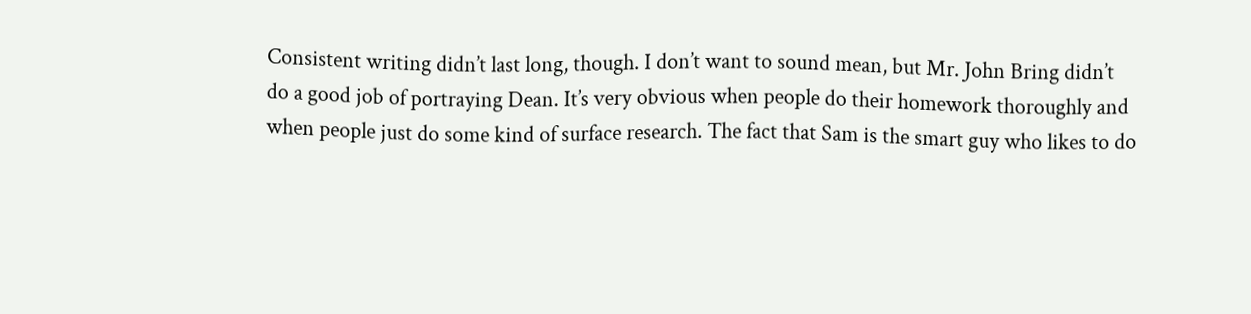Consistent writing didn’t last long, though. I don’t want to sound mean, but Mr. John Bring didn’t do a good job of portraying Dean. It’s very obvious when people do their homework thoroughly and when people just do some kind of surface research. The fact that Sam is the smart guy who likes to do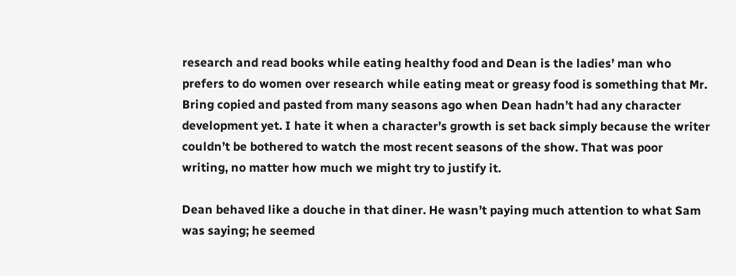research and read books while eating healthy food and Dean is the ladies’ man who prefers to do women over research while eating meat or greasy food is something that Mr. Bring copied and pasted from many seasons ago when Dean hadn’t had any character development yet. I hate it when a character’s growth is set back simply because the writer couldn’t be bothered to watch the most recent seasons of the show. That was poor writing, no matter how much we might try to justify it.

Dean behaved like a douche in that diner. He wasn’t paying much attention to what Sam was saying; he seemed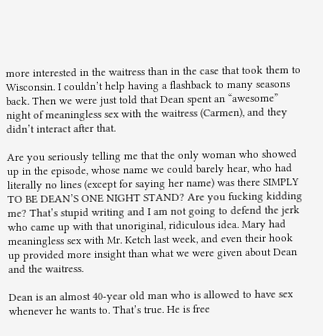more interested in the waitress than in the case that took them to Wisconsin. I couldn’t help having a flashback to many seasons back. Then we were just told that Dean spent an “awesome” night of meaningless sex with the waitress (Carmen), and they didn’t interact after that.

Are you seriously telling me that the only woman who showed up in the episode, whose name we could barely hear, who had literally no lines (except for saying her name) was there SIMPLY TO BE DEAN’S ONE NIGHT STAND? Are you fucking kidding me? That’s stupid writing and I am not going to defend the jerk who came up with that unoriginal, ridiculous idea. Mary had meaningless sex with Mr. Ketch last week, and even their hook up provided more insight than what we were given about Dean and the waitress.

Dean is an almost 40-year old man who is allowed to have sex whenever he wants to. That’s true. He is free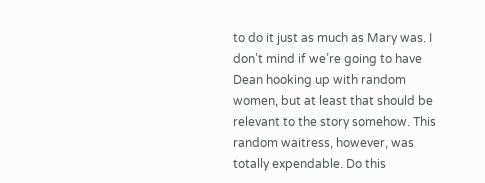to do it just as much as Mary was. I don’t mind if we’re going to have Dean hooking up with random women, but at least that should be relevant to the story somehow. This random waitress, however, was totally expendable. Do this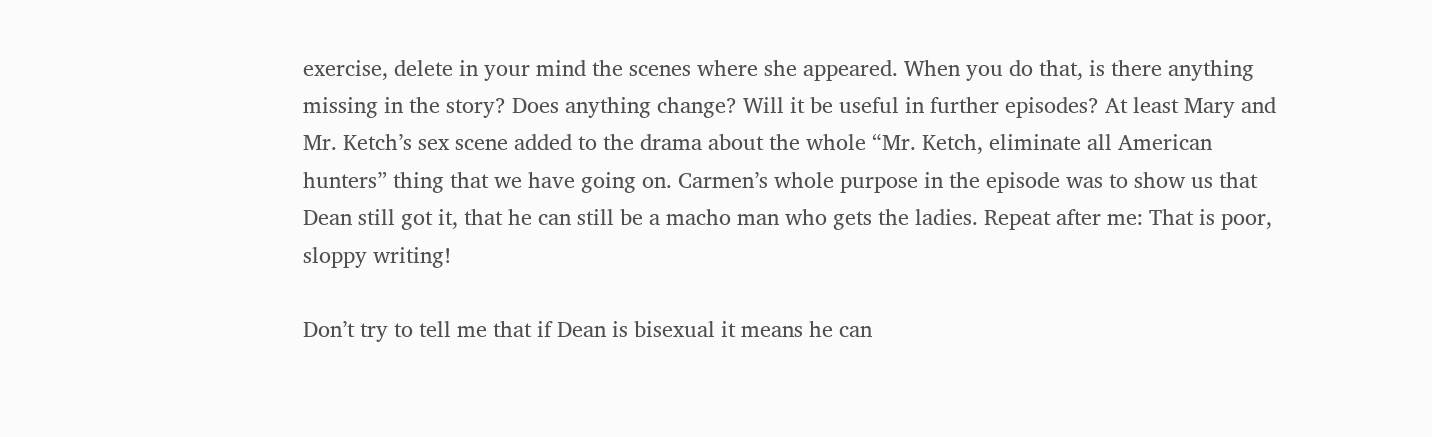exercise, delete in your mind the scenes where she appeared. When you do that, is there anything missing in the story? Does anything change? Will it be useful in further episodes? At least Mary and Mr. Ketch’s sex scene added to the drama about the whole “Mr. Ketch, eliminate all American hunters” thing that we have going on. Carmen’s whole purpose in the episode was to show us that Dean still got it, that he can still be a macho man who gets the ladies. Repeat after me: That is poor, sloppy writing!

Don’t try to tell me that if Dean is bisexual it means he can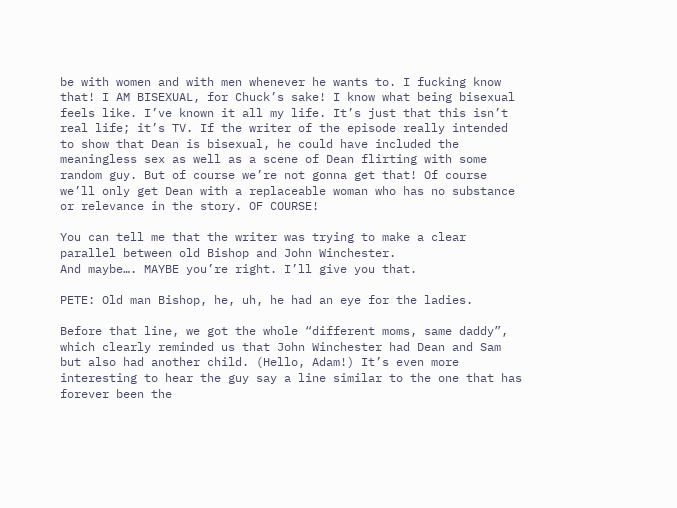be with women and with men whenever he wants to. I fucking know that! I AM BISEXUAL, for Chuck’s sake! I know what being bisexual feels like. I’ve known it all my life. It’s just that this isn’t real life; it’s TV. If the writer of the episode really intended to show that Dean is bisexual, he could have included the meaningless sex as well as a scene of Dean flirting with some random guy. But of course we’re not gonna get that! Of course we’ll only get Dean with a replaceable woman who has no substance or relevance in the story. OF COURSE!

You can tell me that the writer was trying to make a clear parallel between old Bishop and John Winchester.
And maybe…. MAYBE you’re right. I’ll give you that.

PETE: Old man Bishop, he, uh, he had an eye for the ladies.

Before that line, we got the whole “different moms, same daddy”, which clearly reminded us that John Winchester had Dean and Sam but also had another child. (Hello, Adam!) It’s even more interesting to hear the guy say a line similar to the one that has forever been the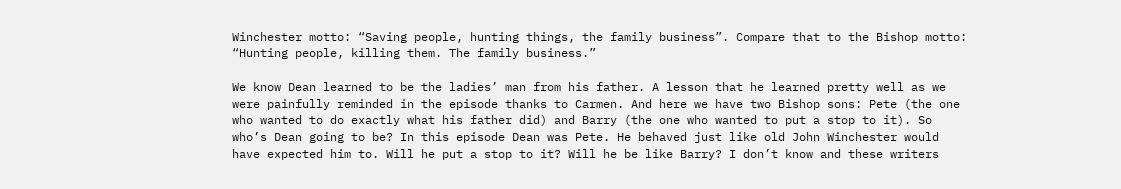Winchester motto: “Saving people, hunting things, the family business”. Compare that to the Bishop motto: “Hunting people, killing them. The family business.”

We know Dean learned to be the ladies’ man from his father. A lesson that he learned pretty well as we were painfully reminded in the episode thanks to Carmen. And here we have two Bishop sons: Pete (the one who wanted to do exactly what his father did) and Barry (the one who wanted to put a stop to it). So who’s Dean going to be? In this episode Dean was Pete. He behaved just like old John Winchester would have expected him to. Will he put a stop to it? Will he be like Barry? I don’t know and these writers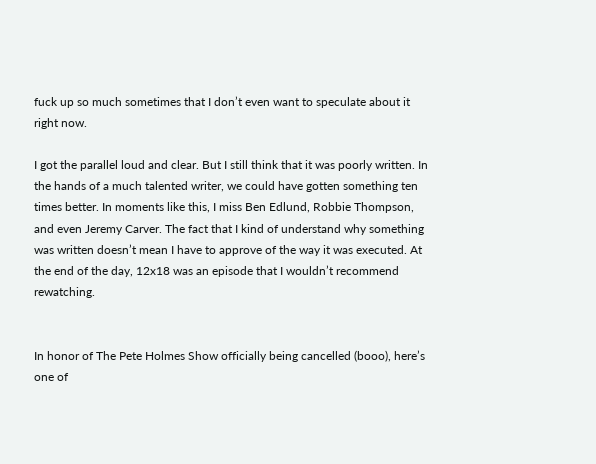fuck up so much sometimes that I don’t even want to speculate about it right now.

I got the parallel loud and clear. But I still think that it was poorly written. In the hands of a much talented writer, we could have gotten something ten times better. In moments like this, I miss Ben Edlund, Robbie Thompson, and even Jeremy Carver. The fact that I kind of understand why something was written doesn’t mean I have to approve of the way it was executed. At the end of the day, 12x18 was an episode that I wouldn’t recommend rewatching.


In honor of The Pete Holmes Show officially being cancelled (booo), here’s one of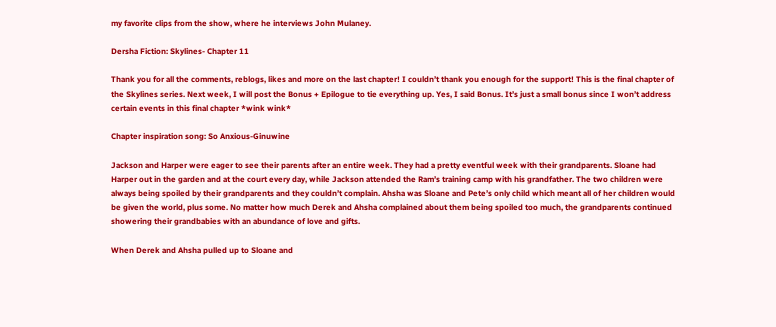my favorite clips from the show, where he interviews John Mulaney.

Dersha Fiction: Skylines- Chapter 11

Thank you for all the comments, reblogs, likes and more on the last chapter! I couldn’t thank you enough for the support! This is the final chapter of the Skylines series. Next week, I will post the Bonus + Epilogue to tie everything up. Yes, I said Bonus. It’s just a small bonus since I won’t address certain events in this final chapter *wink wink*

Chapter inspiration song: So Anxious-Ginuwine

Jackson and Harper were eager to see their parents after an entire week. They had a pretty eventful week with their grandparents. Sloane had Harper out in the garden and at the court every day, while Jackson attended the Ram’s training camp with his grandfather. The two children were always being spoiled by their grandparents and they couldn’t complain. Ahsha was Sloane and Pete’s only child which meant all of her children would be given the world, plus some. No matter how much Derek and Ahsha complained about them being spoiled too much, the grandparents continued showering their grandbabies with an abundance of love and gifts.

When Derek and Ahsha pulled up to Sloane and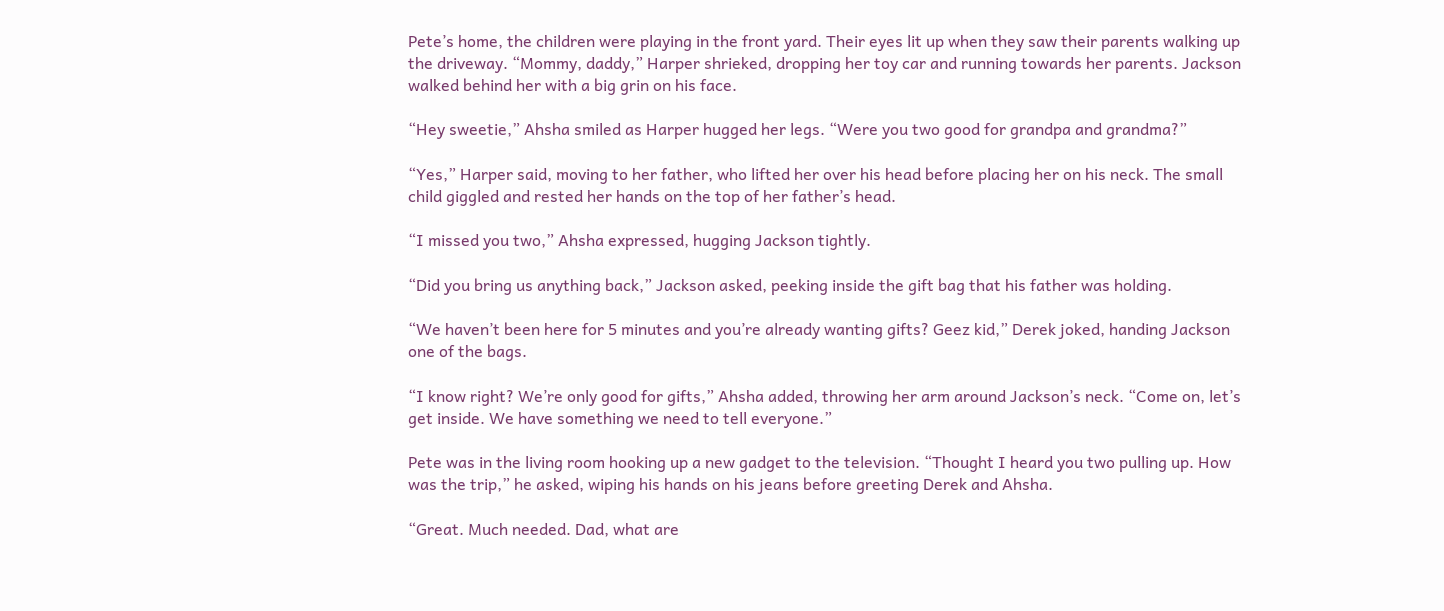Pete’s home, the children were playing in the front yard. Their eyes lit up when they saw their parents walking up the driveway. “Mommy, daddy,” Harper shrieked, dropping her toy car and running towards her parents. Jackson walked behind her with a big grin on his face.

“Hey sweetie,” Ahsha smiled as Harper hugged her legs. “Were you two good for grandpa and grandma?”

“Yes,” Harper said, moving to her father, who lifted her over his head before placing her on his neck. The small child giggled and rested her hands on the top of her father’s head.

“I missed you two,” Ahsha expressed, hugging Jackson tightly.

“Did you bring us anything back,” Jackson asked, peeking inside the gift bag that his father was holding.

“We haven’t been here for 5 minutes and you’re already wanting gifts? Geez kid,” Derek joked, handing Jackson one of the bags.

“I know right? We’re only good for gifts,” Ahsha added, throwing her arm around Jackson’s neck. “Come on, let’s get inside. We have something we need to tell everyone.”

Pete was in the living room hooking up a new gadget to the television. “Thought I heard you two pulling up. How was the trip,” he asked, wiping his hands on his jeans before greeting Derek and Ahsha.

“Great. Much needed. Dad, what are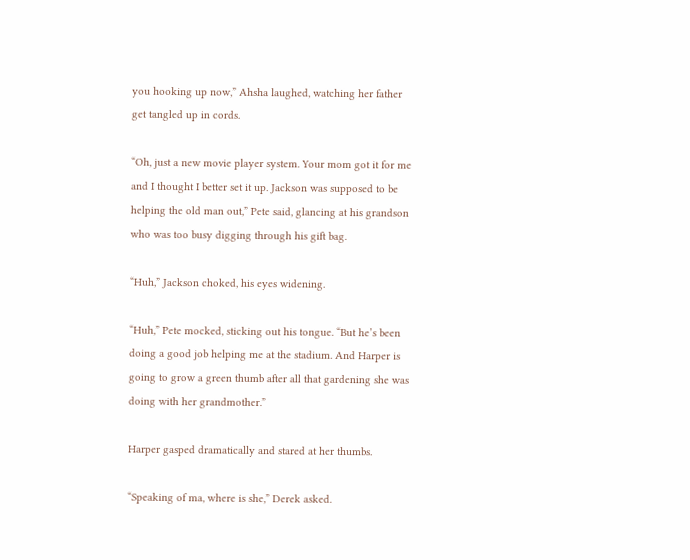you hooking up now,” Ahsha laughed, watching her father get tangled up in cords.

“Oh, just a new movie player system. Your mom got it for me and I thought I better set it up. Jackson was supposed to be helping the old man out,” Pete said, glancing at his grandson who was too busy digging through his gift bag.

“Huh,” Jackson choked, his eyes widening.

“Huh,” Pete mocked, sticking out his tongue. “But he’s been doing a good job helping me at the stadium. And Harper is going to grow a green thumb after all that gardening she was doing with her grandmother.”

Harper gasped dramatically and stared at her thumbs.

“Speaking of ma, where is she,” Derek asked.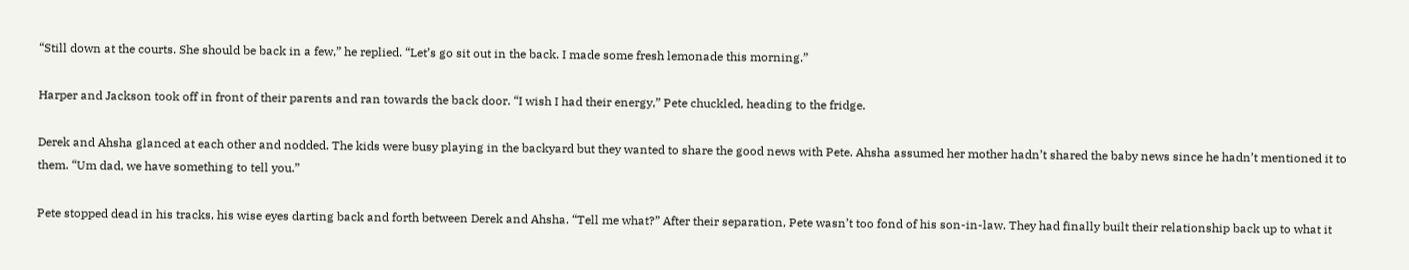“Still down at the courts. She should be back in a few,” he replied. “Let’s go sit out in the back. I made some fresh lemonade this morning.”

Harper and Jackson took off in front of their parents and ran towards the back door. “I wish I had their energy,” Pete chuckled, heading to the fridge.

Derek and Ahsha glanced at each other and nodded. The kids were busy playing in the backyard but they wanted to share the good news with Pete. Ahsha assumed her mother hadn’t shared the baby news since he hadn’t mentioned it to them. “Um dad, we have something to tell you.”

Pete stopped dead in his tracks, his wise eyes darting back and forth between Derek and Ahsha. “Tell me what?” After their separation, Pete wasn’t too fond of his son-in-law. They had finally built their relationship back up to what it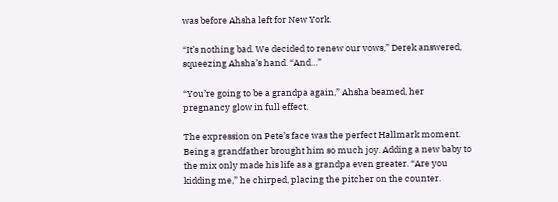was before Ahsha left for New York.

“It’s nothing bad. We decided to renew our vows,” Derek answered, squeezing Ahsha’s hand. “And…”

“You’re going to be a grandpa again,” Ahsha beamed, her pregnancy glow in full effect.

The expression on Pete’s face was the perfect Hallmark moment. Being a grandfather brought him so much joy. Adding a new baby to the mix only made his life as a grandpa even greater. “Are you kidding me,” he chirped, placing the pitcher on the counter.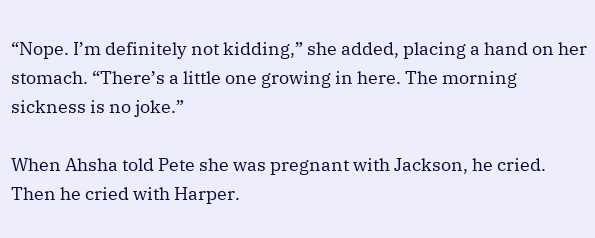“Nope. I’m definitely not kidding,” she added, placing a hand on her stomach. “There’s a little one growing in here. The morning sickness is no joke.”

When Ahsha told Pete she was pregnant with Jackson, he cried. Then he cried with Harper.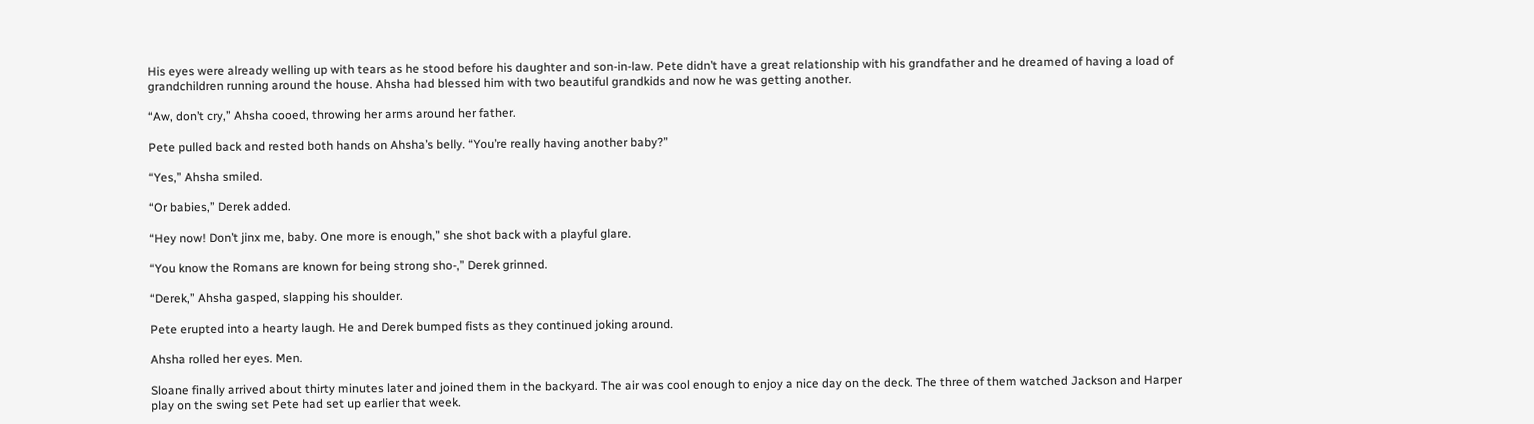His eyes were already welling up with tears as he stood before his daughter and son-in-law. Pete didn’t have a great relationship with his grandfather and he dreamed of having a load of grandchildren running around the house. Ahsha had blessed him with two beautiful grandkids and now he was getting another.

“Aw, don’t cry,” Ahsha cooed, throwing her arms around her father.

Pete pulled back and rested both hands on Ahsha’s belly. “You’re really having another baby?”

“Yes,” Ahsha smiled.

“Or babies,” Derek added.

“Hey now! Don’t jinx me, baby. One more is enough,” she shot back with a playful glare.

“You know the Romans are known for being strong sho-,” Derek grinned.

“Derek,” Ahsha gasped, slapping his shoulder.

Pete erupted into a hearty laugh. He and Derek bumped fists as they continued joking around.

Ahsha rolled her eyes. Men.

Sloane finally arrived about thirty minutes later and joined them in the backyard. The air was cool enough to enjoy a nice day on the deck. The three of them watched Jackson and Harper play on the swing set Pete had set up earlier that week.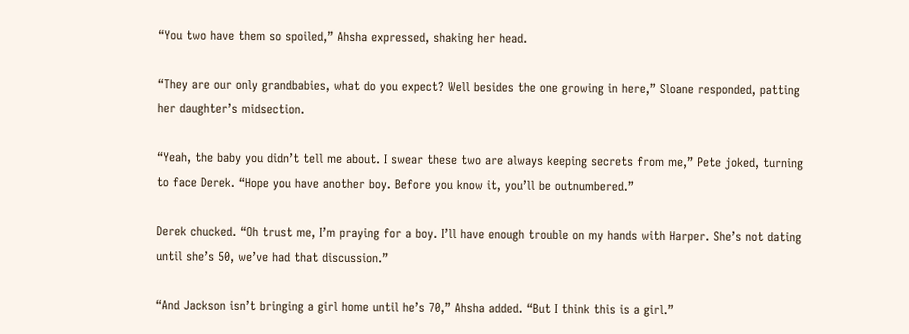“You two have them so spoiled,” Ahsha expressed, shaking her head.

“They are our only grandbabies, what do you expect? Well besides the one growing in here,” Sloane responded, patting her daughter’s midsection.

“Yeah, the baby you didn’t tell me about. I swear these two are always keeping secrets from me,” Pete joked, turning to face Derek. “Hope you have another boy. Before you know it, you’ll be outnumbered.”

Derek chucked. “Oh trust me, I’m praying for a boy. I’ll have enough trouble on my hands with Harper. She’s not dating until she’s 50, we’ve had that discussion.”

“And Jackson isn’t bringing a girl home until he’s 70,” Ahsha added. “But I think this is a girl.”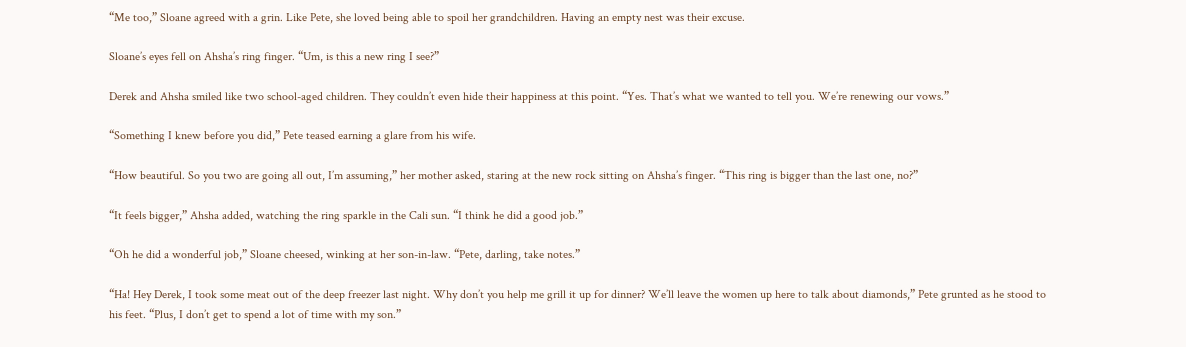“Me too,” Sloane agreed with a grin. Like Pete, she loved being able to spoil her grandchildren. Having an empty nest was their excuse.

Sloane’s eyes fell on Ahsha’s ring finger. “Um, is this a new ring I see?”

Derek and Ahsha smiled like two school-aged children. They couldn’t even hide their happiness at this point. “Yes. That’s what we wanted to tell you. We’re renewing our vows.”

“Something I knew before you did,” Pete teased earning a glare from his wife.

“How beautiful. So you two are going all out, I’m assuming,” her mother asked, staring at the new rock sitting on Ahsha’s finger. “This ring is bigger than the last one, no?”

“It feels bigger,” Ahsha added, watching the ring sparkle in the Cali sun. “I think he did a good job.”

“Oh he did a wonderful job,” Sloane cheesed, winking at her son-in-law. “Pete, darling, take notes.”

“Ha! Hey Derek, I took some meat out of the deep freezer last night. Why don’t you help me grill it up for dinner? We’ll leave the women up here to talk about diamonds,” Pete grunted as he stood to his feet. “Plus, I don’t get to spend a lot of time with my son.”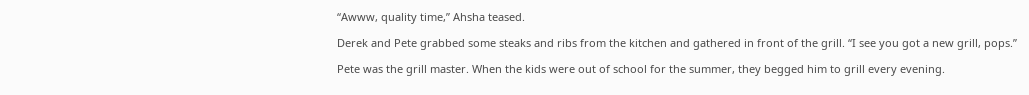“Awww, quality time,” Ahsha teased.

Derek and Pete grabbed some steaks and ribs from the kitchen and gathered in front of the grill. “I see you got a new grill, pops.”

Pete was the grill master. When the kids were out of school for the summer, they begged him to grill every evening.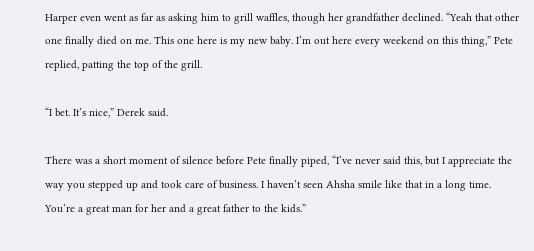Harper even went as far as asking him to grill waffles, though her grandfather declined. “Yeah that other one finally died on me. This one here is my new baby. I’m out here every weekend on this thing,” Pete replied, patting the top of the grill.

“I bet. It’s nice,” Derek said.

There was a short moment of silence before Pete finally piped, “I’ve never said this, but I appreciate the way you stepped up and took care of business. I haven’t seen Ahsha smile like that in a long time. You’re a great man for her and a great father to the kids.”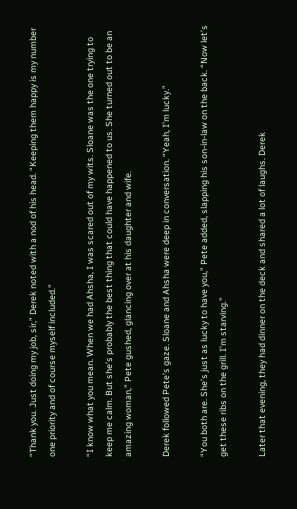“Thank you. Just doing my job, sir,” Derek noted with a nod of his head. “Keeping them happy is my number one priority and of course myself included.”

“I know what you mean. When we had Ahsha, I was scared out of my wits. Sloane was the one trying to keep me calm. But she’s probably the best thing that could have happened to us. She turned out to be an amazing woman,” Pete gushed, glancing over at his daughter and wife.

Derek followed Pete’s gaze. Sloane and Ahsha were deep in conversation. “Yeah, I’m lucky.”

“You both are. She’s just as lucky to have you,” Pete added, slapping his son-in-law on the back. “Now let’s get these ribs on the grill. I’m starving.”

Later that evening, they had dinner on the deck and shared a lot of laughs. Derek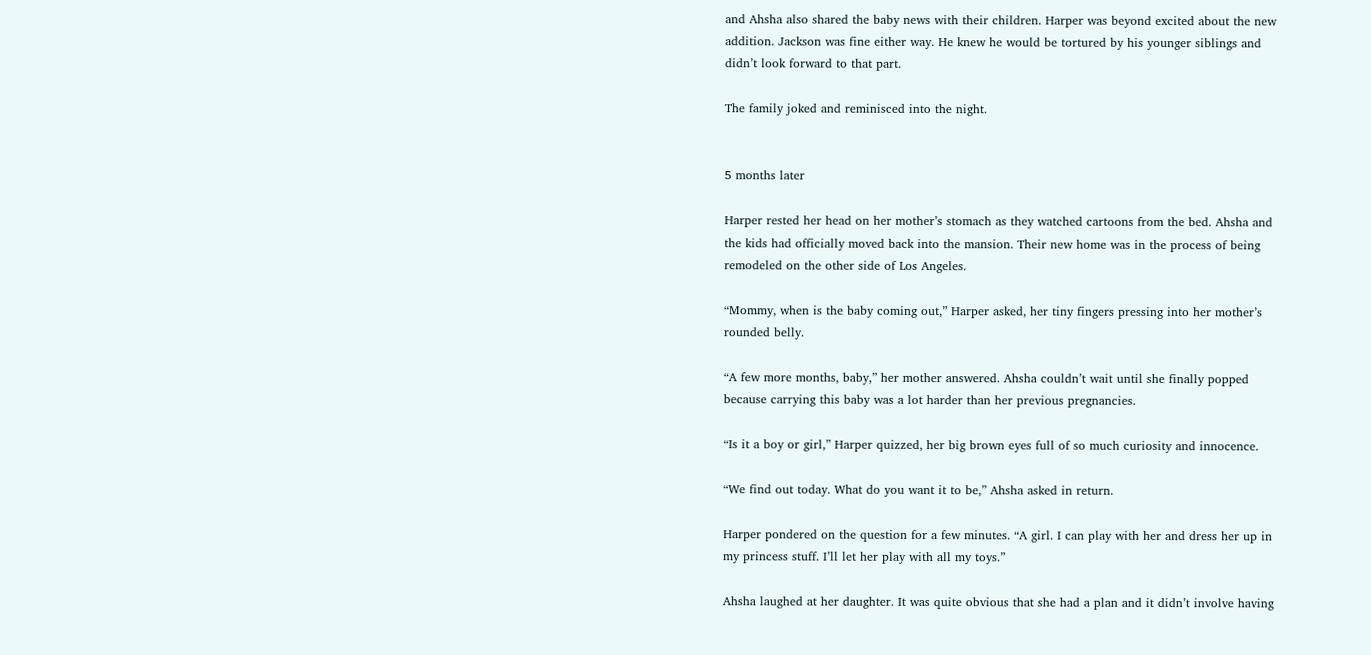and Ahsha also shared the baby news with their children. Harper was beyond excited about the new addition. Jackson was fine either way. He knew he would be tortured by his younger siblings and didn’t look forward to that part.

The family joked and reminisced into the night.


5 months later

Harper rested her head on her mother’s stomach as they watched cartoons from the bed. Ahsha and the kids had officially moved back into the mansion. Their new home was in the process of being remodeled on the other side of Los Angeles.

“Mommy, when is the baby coming out,” Harper asked, her tiny fingers pressing into her mother’s rounded belly.

“A few more months, baby,” her mother answered. Ahsha couldn’t wait until she finally popped because carrying this baby was a lot harder than her previous pregnancies.

“Is it a boy or girl,” Harper quizzed, her big brown eyes full of so much curiosity and innocence.

“We find out today. What do you want it to be,” Ahsha asked in return.

Harper pondered on the question for a few minutes. “A girl. I can play with her and dress her up in my princess stuff. I’ll let her play with all my toys.”

Ahsha laughed at her daughter. It was quite obvious that she had a plan and it didn’t involve having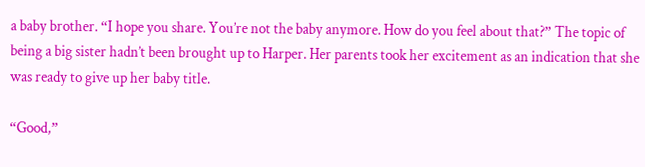a baby brother. “I hope you share. You’re not the baby anymore. How do you feel about that?” The topic of being a big sister hadn’t been brought up to Harper. Her parents took her excitement as an indication that she was ready to give up her baby title.

“Good,”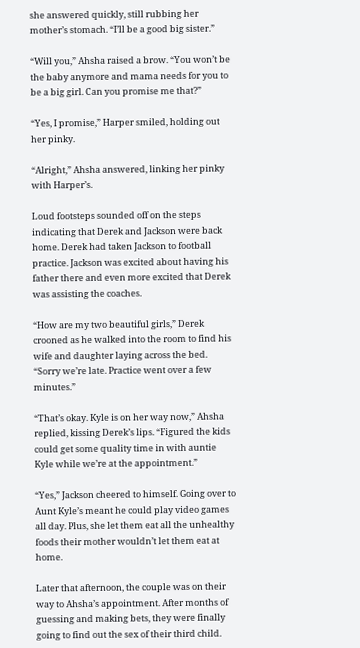she answered quickly, still rubbing her mother’s stomach. “I’ll be a good big sister.”

“Will you,” Ahsha raised a brow. “You won’t be the baby anymore and mama needs for you to be a big girl. Can you promise me that?”

“Yes, I promise,” Harper smiled, holding out her pinky.

“Alright,” Ahsha answered, linking her pinky with Harper’s.

Loud footsteps sounded off on the steps indicating that Derek and Jackson were back home. Derek had taken Jackson to football practice. Jackson was excited about having his father there and even more excited that Derek was assisting the coaches.

“How are my two beautiful girls,” Derek crooned as he walked into the room to find his wife and daughter laying across the bed. “Sorry we’re late. Practice went over a few minutes.”

“That’s okay. Kyle is on her way now,” Ahsha replied, kissing Derek’s lips. “Figured the kids could get some quality time in with auntie Kyle while we’re at the appointment.”

“Yes,” Jackson cheered to himself. Going over to Aunt Kyle’s meant he could play video games all day. Plus, she let them eat all the unhealthy foods their mother wouldn’t let them eat at home.

Later that afternoon, the couple was on their way to Ahsha’s appointment. After months of guessing and making bets, they were finally going to find out the sex of their third child.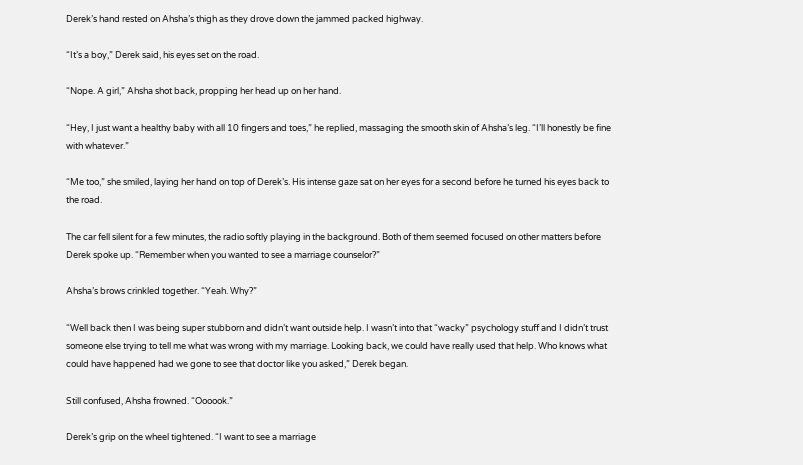Derek’s hand rested on Ahsha’s thigh as they drove down the jammed packed highway.

“It’s a boy,” Derek said, his eyes set on the road.

“Nope. A girl,” Ahsha shot back, propping her head up on her hand.

“Hey, I just want a healthy baby with all 10 fingers and toes,” he replied, massaging the smooth skin of Ahsha’s leg. “I’ll honestly be fine with whatever.”

“Me too,” she smiled, laying her hand on top of Derek’s. His intense gaze sat on her eyes for a second before he turned his eyes back to the road.

The car fell silent for a few minutes, the radio softly playing in the background. Both of them seemed focused on other matters before Derek spoke up. “Remember when you wanted to see a marriage counselor?”

Ahsha’s brows crinkled together. “Yeah. Why?”

“Well back then I was being super stubborn and didn’t want outside help. I wasn’t into that “wacky” psychology stuff and I didn’t trust someone else trying to tell me what was wrong with my marriage. Looking back, we could have really used that help. Who knows what could have happened had we gone to see that doctor like you asked,” Derek began.

Still confused, Ahsha frowned. “Oooook.”

Derek’s grip on the wheel tightened. “I want to see a marriage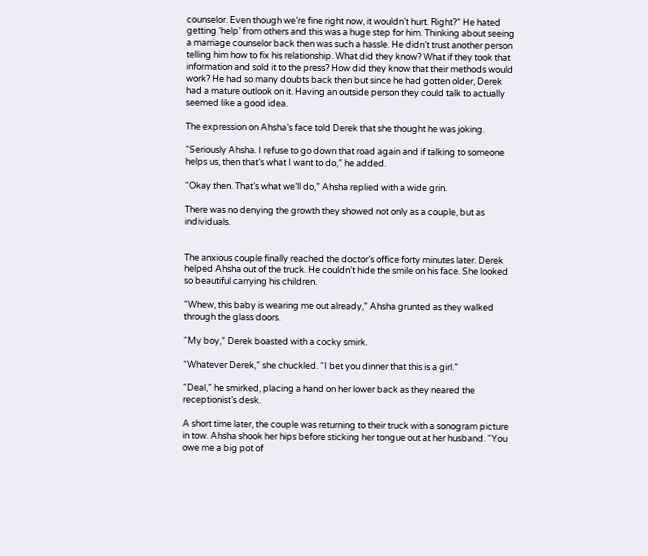counselor. Even though we’re fine right now, it wouldn’t hurt. Right?” He hated getting ‘help’ from others and this was a huge step for him. Thinking about seeing a marriage counselor back then was such a hassle. He didn’t trust another person telling him how to fix his relationship. What did they know? What if they took that information and sold it to the press? How did they know that their methods would work? He had so many doubts back then but since he had gotten older, Derek had a mature outlook on it. Having an outside person they could talk to actually seemed like a good idea.

The expression on Ahsha’s face told Derek that she thought he was joking.

“Seriously Ahsha. I refuse to go down that road again and if talking to someone helps us, then that’s what I want to do,” he added.

“Okay then. That’s what we’ll do,” Ahsha replied with a wide grin.

There was no denying the growth they showed not only as a couple, but as individuals.


The anxious couple finally reached the doctor’s office forty minutes later. Derek helped Ahsha out of the truck. He couldn’t hide the smile on his face. She looked so beautiful carrying his children.

“Whew, this baby is wearing me out already,” Ahsha grunted as they walked through the glass doors.

“My boy,” Derek boasted with a cocky smirk.

“Whatever Derek,” she chuckled. “I bet you dinner that this is a girl.”

“Deal,” he smirked, placing a hand on her lower back as they neared the receptionist’s desk.

A short time later, the couple was returning to their truck with a sonogram picture in tow. Ahsha shook her hips before sticking her tongue out at her husband. “You owe me a big pot of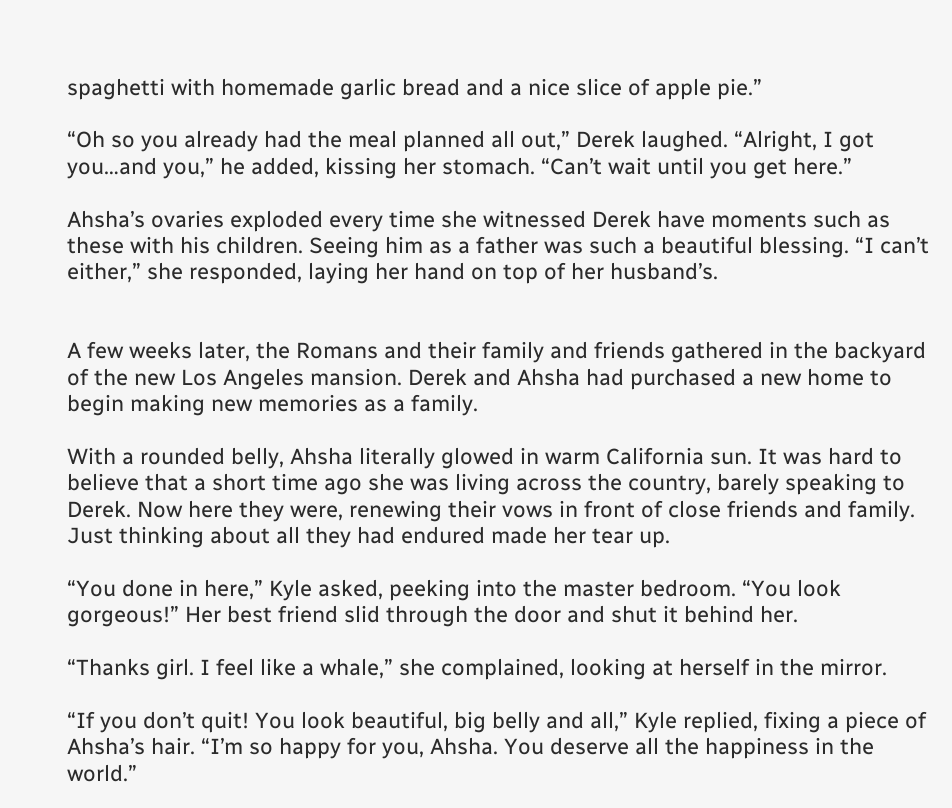spaghetti with homemade garlic bread and a nice slice of apple pie.”

“Oh so you already had the meal planned all out,” Derek laughed. “Alright, I got you…and you,” he added, kissing her stomach. “Can’t wait until you get here.”

Ahsha’s ovaries exploded every time she witnessed Derek have moments such as these with his children. Seeing him as a father was such a beautiful blessing. “I can’t either,” she responded, laying her hand on top of her husband’s.


A few weeks later, the Romans and their family and friends gathered in the backyard of the new Los Angeles mansion. Derek and Ahsha had purchased a new home to begin making new memories as a family.

With a rounded belly, Ahsha literally glowed in warm California sun. It was hard to believe that a short time ago she was living across the country, barely speaking to Derek. Now here they were, renewing their vows in front of close friends and family.  Just thinking about all they had endured made her tear up.

“You done in here,” Kyle asked, peeking into the master bedroom. “You look gorgeous!” Her best friend slid through the door and shut it behind her.

“Thanks girl. I feel like a whale,” she complained, looking at herself in the mirror.

“If you don’t quit! You look beautiful, big belly and all,” Kyle replied, fixing a piece of Ahsha’s hair. “I’m so happy for you, Ahsha. You deserve all the happiness in the world.”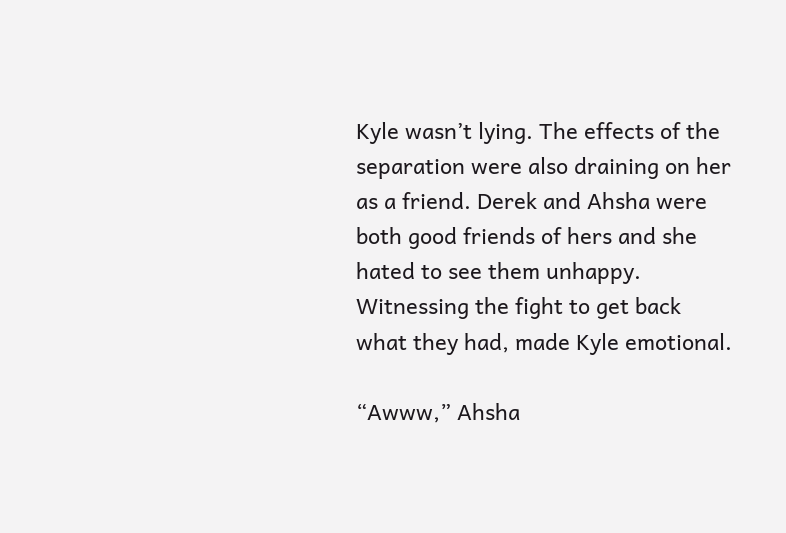Kyle wasn’t lying. The effects of the separation were also draining on her as a friend. Derek and Ahsha were both good friends of hers and she hated to see them unhappy. Witnessing the fight to get back what they had, made Kyle emotional.

“Awww,” Ahsha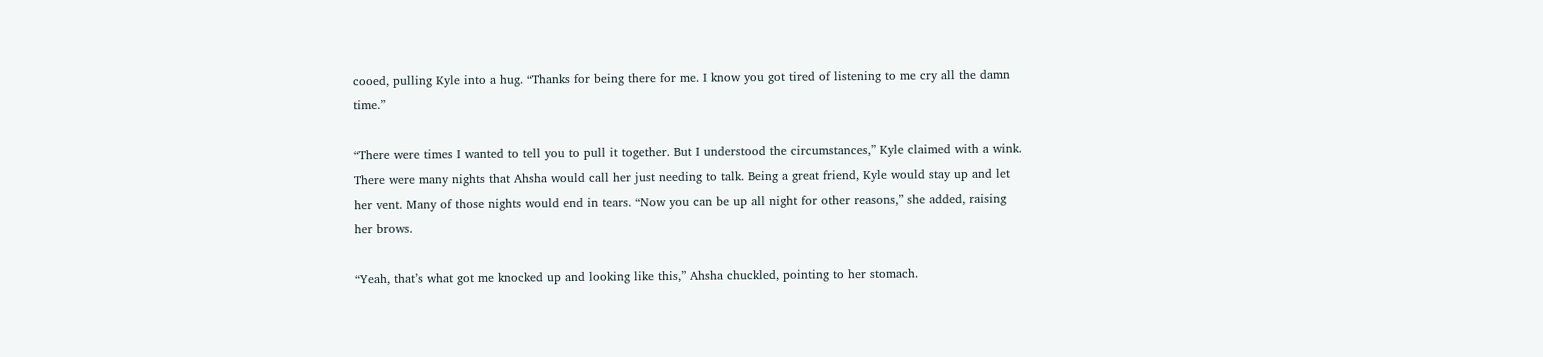cooed, pulling Kyle into a hug. “Thanks for being there for me. I know you got tired of listening to me cry all the damn time.”

“There were times I wanted to tell you to pull it together. But I understood the circumstances,” Kyle claimed with a wink. There were many nights that Ahsha would call her just needing to talk. Being a great friend, Kyle would stay up and let her vent. Many of those nights would end in tears. “Now you can be up all night for other reasons,” she added, raising her brows.

“Yeah, that’s what got me knocked up and looking like this,” Ahsha chuckled, pointing to her stomach.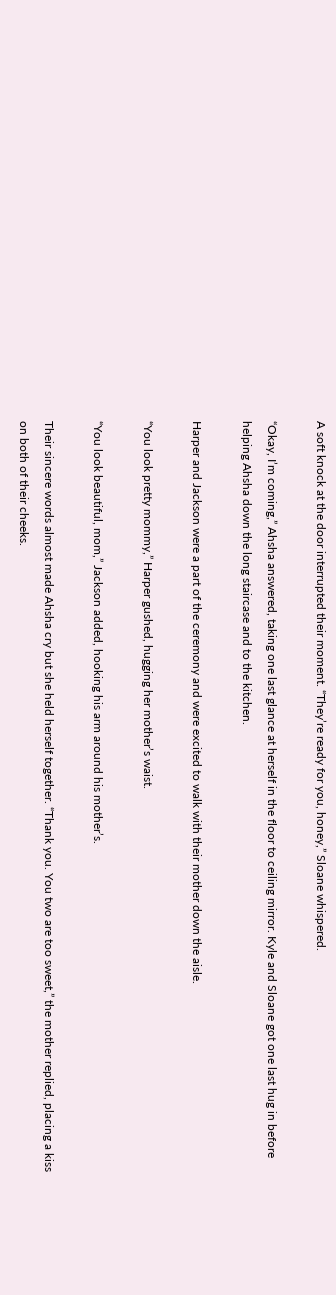A soft knock at the door interrupted their moment. “They’re ready for you, honey,” Sloane whispered.

“Okay, I’m coming,” Ahsha answered, taking one last glance at herself in the floor to ceiling mirror. Kyle and Sloane got one last hug in before helping Ahsha down the long staircase and to the kitchen.

Harper and Jackson were a part of the ceremony and were excited to walk with their mother down the aisle.

“You look pretty mommy,” Harper gushed, hugging her mother’s waist.

“You look beautiful, mom,” Jackson added, hooking his arm around his mother’s.

Their sincere words almost made Ahsha cry but she held herself together. “Thank you. You two are too sweet,” the mother replied, placing a kiss on both of their cheeks.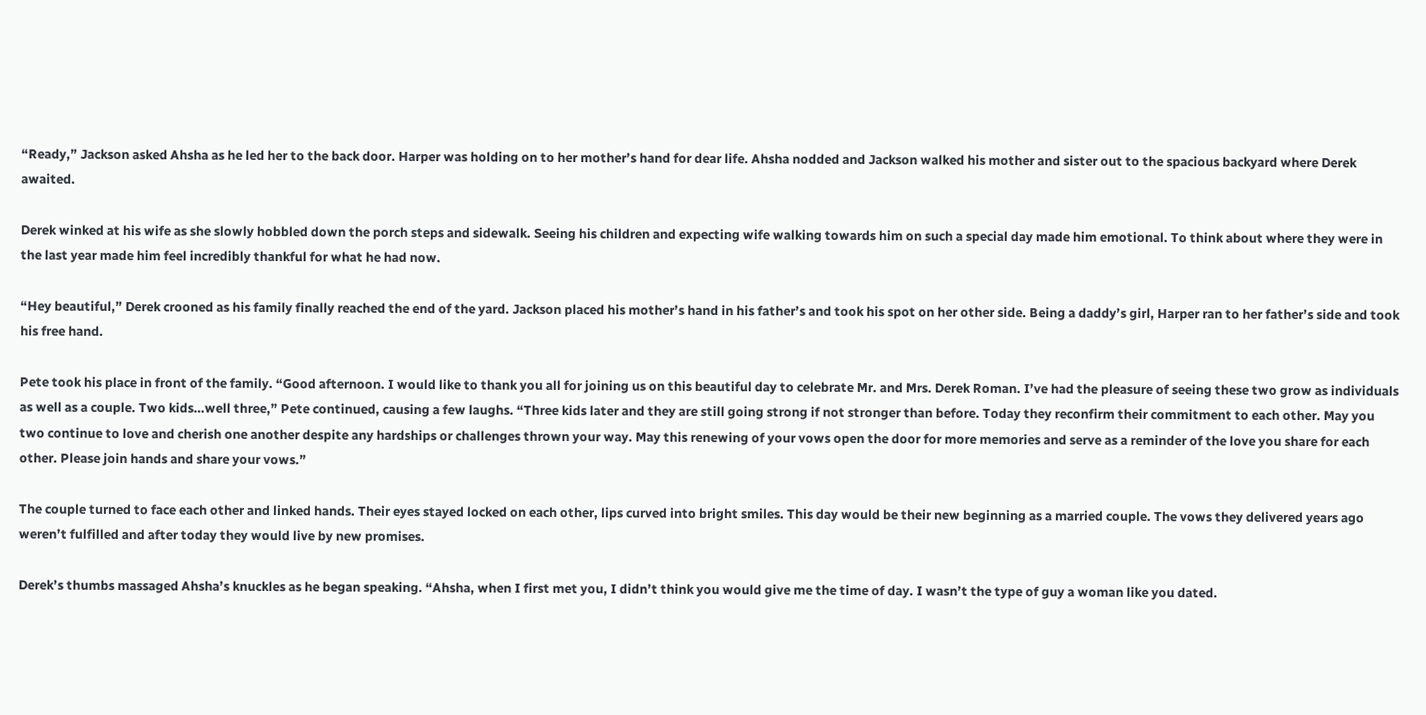“Ready,” Jackson asked Ahsha as he led her to the back door. Harper was holding on to her mother’s hand for dear life. Ahsha nodded and Jackson walked his mother and sister out to the spacious backyard where Derek awaited.

Derek winked at his wife as she slowly hobbled down the porch steps and sidewalk. Seeing his children and expecting wife walking towards him on such a special day made him emotional. To think about where they were in the last year made him feel incredibly thankful for what he had now.

“Hey beautiful,” Derek crooned as his family finally reached the end of the yard. Jackson placed his mother’s hand in his father’s and took his spot on her other side. Being a daddy’s girl, Harper ran to her father’s side and took his free hand.

Pete took his place in front of the family. “Good afternoon. I would like to thank you all for joining us on this beautiful day to celebrate Mr. and Mrs. Derek Roman. I’ve had the pleasure of seeing these two grow as individuals as well as a couple. Two kids…well three,” Pete continued, causing a few laughs. “Three kids later and they are still going strong if not stronger than before. Today they reconfirm their commitment to each other. May you two continue to love and cherish one another despite any hardships or challenges thrown your way. May this renewing of your vows open the door for more memories and serve as a reminder of the love you share for each other. Please join hands and share your vows.”

The couple turned to face each other and linked hands. Their eyes stayed locked on each other, lips curved into bright smiles. This day would be their new beginning as a married couple. The vows they delivered years ago weren’t fulfilled and after today they would live by new promises.

Derek’s thumbs massaged Ahsha’s knuckles as he began speaking. “Ahsha, when I first met you, I didn’t think you would give me the time of day. I wasn’t the type of guy a woman like you dated.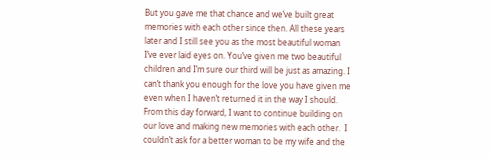But you gave me that chance and we’ve built great memories with each other since then. All these years later and I still see you as the most beautiful woman I’ve ever laid eyes on. You’ve given me two beautiful children and I’m sure our third will be just as amazing. I can’t thank you enough for the love you have given me even when I haven’t returned it in the way I should. From this day forward, I want to continue building on our love and making new memories with each other.  I couldn’t ask for a better woman to be my wife and the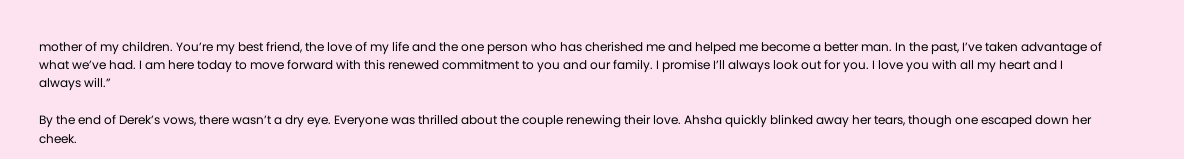mother of my children. You’re my best friend, the love of my life and the one person who has cherished me and helped me become a better man. In the past, I’ve taken advantage of what we’ve had. I am here today to move forward with this renewed commitment to you and our family. I promise I’ll always look out for you. I love you with all my heart and I always will.”

By the end of Derek’s vows, there wasn’t a dry eye. Everyone was thrilled about the couple renewing their love. Ahsha quickly blinked away her tears, though one escaped down her cheek.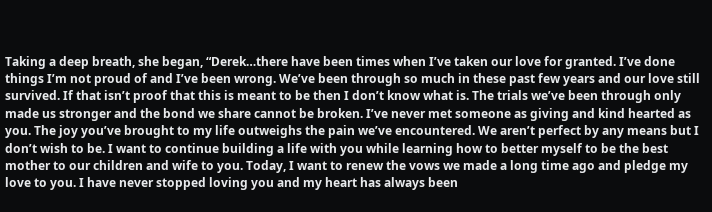Taking a deep breath, she began, “Derek…there have been times when I’ve taken our love for granted. I’ve done things I’m not proud of and I’ve been wrong. We’ve been through so much in these past few years and our love still survived. If that isn’t proof that this is meant to be then I don’t know what is. The trials we’ve been through only made us stronger and the bond we share cannot be broken. I’ve never met someone as giving and kind hearted as you. The joy you’ve brought to my life outweighs the pain we’ve encountered. We aren’t perfect by any means but I don’t wish to be. I want to continue building a life with you while learning how to better myself to be the best mother to our children and wife to you. Today, I want to renew the vows we made a long time ago and pledge my love to you. I have never stopped loving you and my heart has always been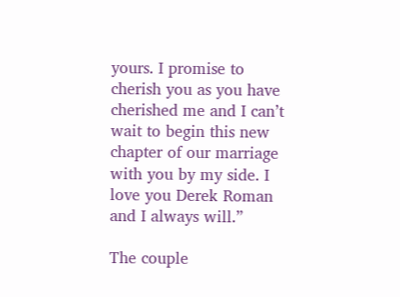yours. I promise to cherish you as you have cherished me and I can’t wait to begin this new chapter of our marriage with you by my side. I love you Derek Roman and I always will.”

The couple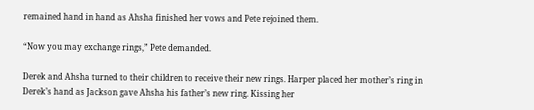remained hand in hand as Ahsha finished her vows and Pete rejoined them.

“Now you may exchange rings,” Pete demanded.

Derek and Ahsha turned to their children to receive their new rings. Harper placed her mother’s ring in Derek’s hand as Jackson gave Ahsha his father’s new ring. Kissing her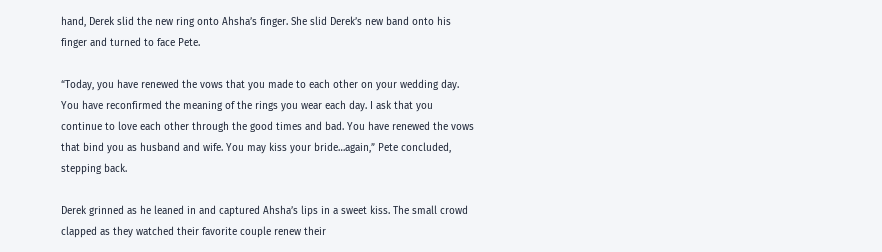hand, Derek slid the new ring onto Ahsha’s finger. She slid Derek’s new band onto his finger and turned to face Pete.

“Today, you have renewed the vows that you made to each other on your wedding day. You have reconfirmed the meaning of the rings you wear each day. I ask that you continue to love each other through the good times and bad. You have renewed the vows that bind you as husband and wife. You may kiss your bride…again,” Pete concluded, stepping back.

Derek grinned as he leaned in and captured Ahsha’s lips in a sweet kiss. The small crowd clapped as they watched their favorite couple renew their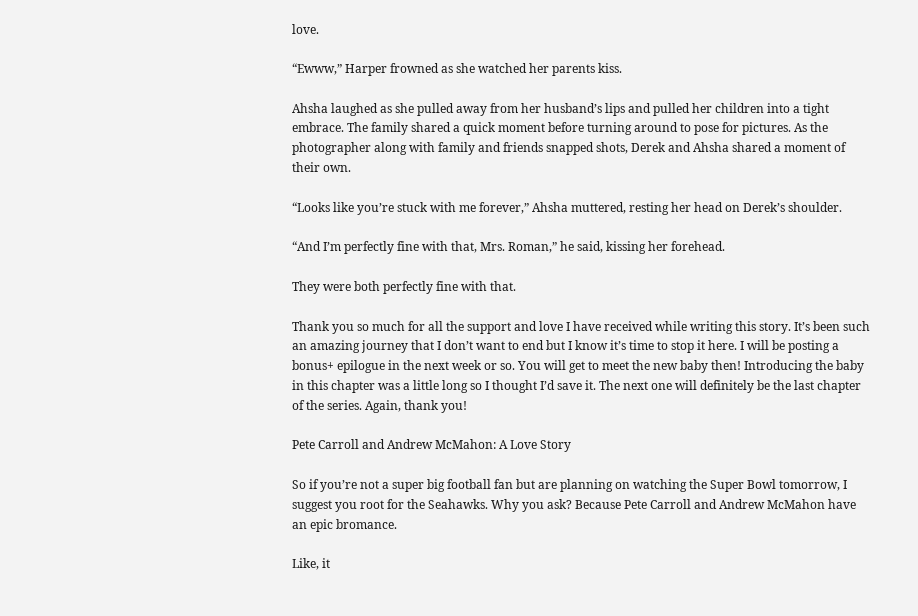love.

“Ewww,” Harper frowned as she watched her parents kiss.

Ahsha laughed as she pulled away from her husband’s lips and pulled her children into a tight embrace. The family shared a quick moment before turning around to pose for pictures. As the photographer along with family and friends snapped shots, Derek and Ahsha shared a moment of their own.

“Looks like you’re stuck with me forever,” Ahsha muttered, resting her head on Derek’s shoulder.

“And I’m perfectly fine with that, Mrs. Roman,” he said, kissing her forehead.

They were both perfectly fine with that.

Thank you so much for all the support and love I have received while writing this story. It’s been such an amazing journey that I don’t want to end but I know it’s time to stop it here. I will be posting a bonus+ epilogue in the next week or so. You will get to meet the new baby then! Introducing the baby in this chapter was a little long so I thought I’d save it. The next one will definitely be the last chapter of the series. Again, thank you!

Pete Carroll and Andrew McMahon: A Love Story

So if you’re not a super big football fan but are planning on watching the Super Bowl tomorrow, I suggest you root for the Seahawks. Why you ask? Because Pete Carroll and Andrew McMahon have an epic bromance.

Like, it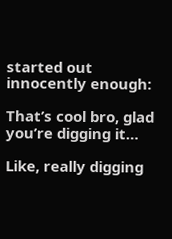started out innocently enough:

That’s cool bro, glad you’re digging it…

Like, really digging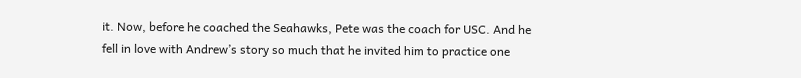it. Now, before he coached the Seahawks, Pete was the coach for USC. And he fell in love with Andrew’s story so much that he invited him to practice one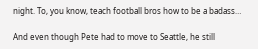night. To, you know, teach football bros how to be a badass…

And even though Pete had to move to Seattle, he still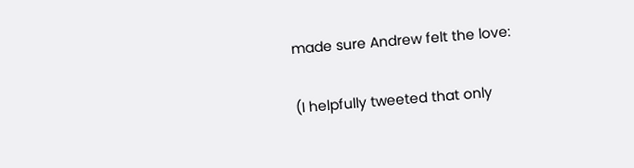made sure Andrew felt the love:

(I helpfully tweeted that only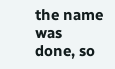the name was done, so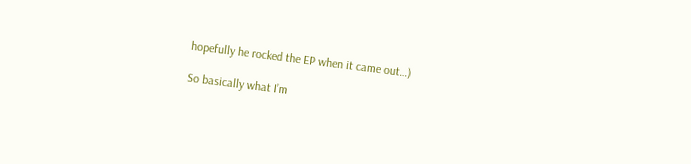hopefully he rocked the EP when it came out…)

So basically what I’m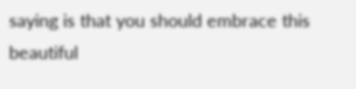saying is that you should embrace this beautiful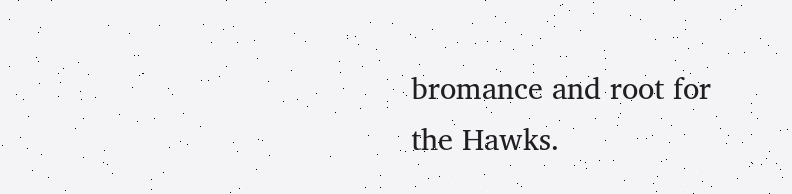bromance and root for the Hawks.